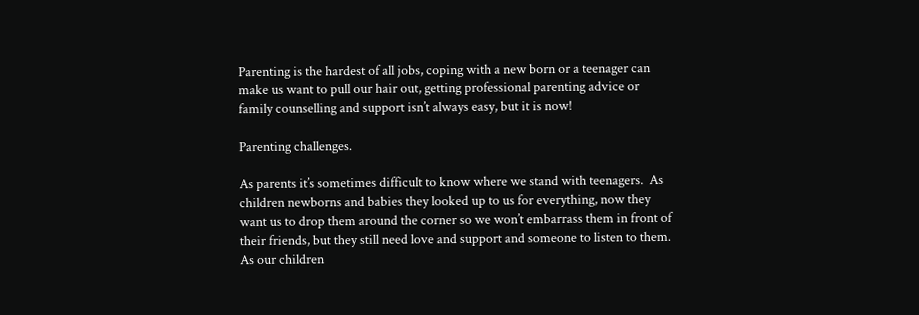Parenting is the hardest of all jobs, coping with a new born or a teenager can make us want to pull our hair out, getting professional parenting advice or family counselling and support isn’t always easy, but it is now!

Parenting challenges.

As parents it’s sometimes difficult to know where we stand with teenagers.  As children newborns and babies they looked up to us for everything, now they want us to drop them around the corner so we won’t embarrass them in front of their friends, but they still need love and support and someone to listen to them.  As our children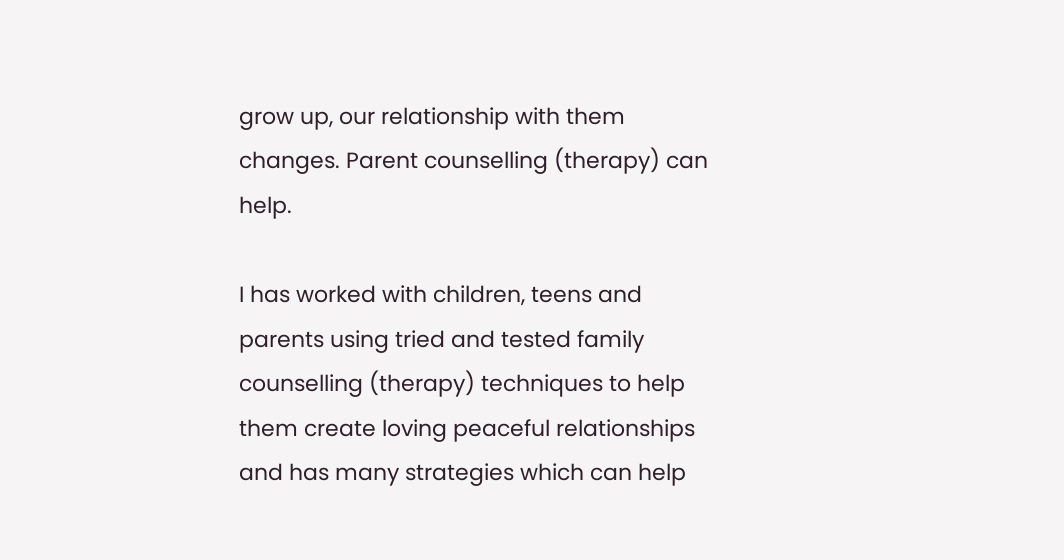grow up, our relationship with them changes. Parent counselling (therapy) can help.

I has worked with children, teens and parents using tried and tested family counselling (therapy) techniques to help them create loving peaceful relationships and has many strategies which can help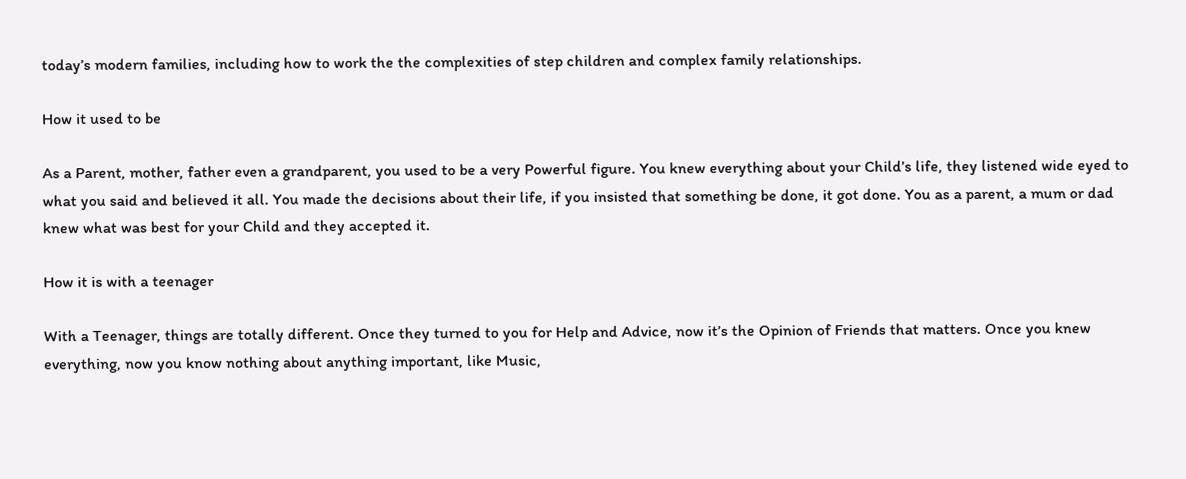today’s modern families, including how to work the the complexities of step children and complex family relationships.

How it used to be

As a Parent, mother, father even a grandparent, you used to be a very Powerful figure. You knew everything about your Child’s life, they listened wide eyed to what you said and believed it all. You made the decisions about their life, if you insisted that something be done, it got done. You as a parent, a mum or dad knew what was best for your Child and they accepted it.

How it is with a teenager

With a Teenager, things are totally different. Once they turned to you for Help and Advice, now it’s the Opinion of Friends that matters. Once you knew everything, now you know nothing about anything important, like Music,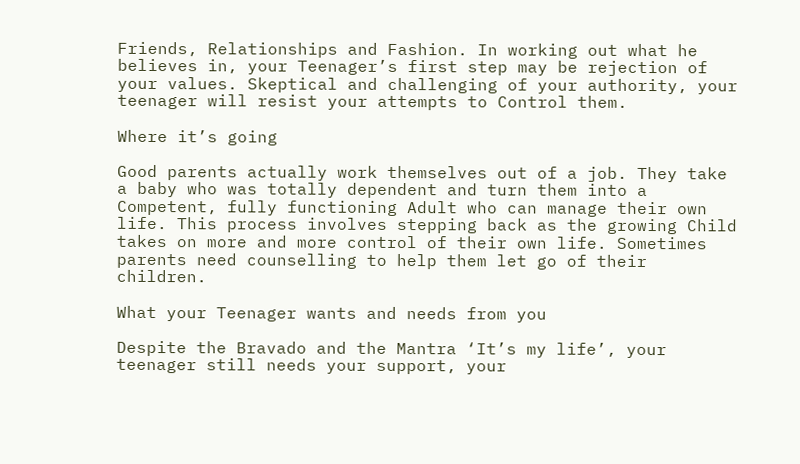Friends, Relationships and Fashion. In working out what he believes in, your Teenager’s first step may be rejection of your values. Skeptical and challenging of your authority, your teenager will resist your attempts to Control them.

Where it’s going

Good parents actually work themselves out of a job. They take a baby who was totally dependent and turn them into a Competent, fully functioning Adult who can manage their own life. This process involves stepping back as the growing Child takes on more and more control of their own life. Sometimes parents need counselling to help them let go of their children.

What your Teenager wants and needs from you

Despite the Bravado and the Mantra ‘It’s my life’, your teenager still needs your support, your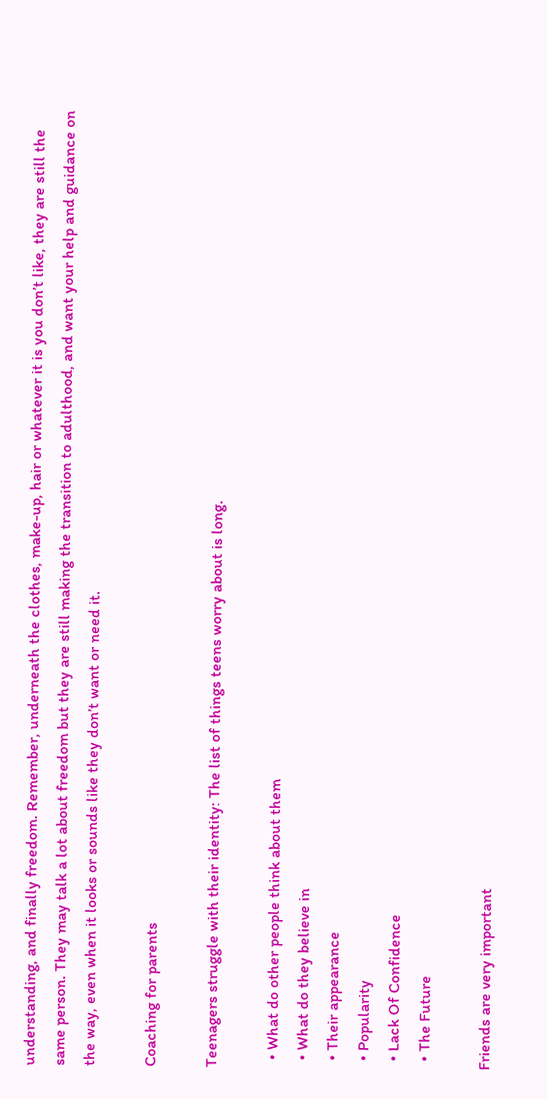understanding, and finally freedom. Remember, underneath the clothes, make-up, hair or whatever it is you don’t like, they are still the same person. They may talk a lot about freedom but they are still making the transition to adulthood, and want your help and guidance on the way, even when it looks or sounds like they don’t want or need it.

Coaching for parents

Teenagers struggle with their identity: The list of things teens worry about is long.

  • What do other people think about them
  • What do they believe in
  • Their appearance
  • Popularity
  • Lack Of Confidence
  • The Future

Friends are very important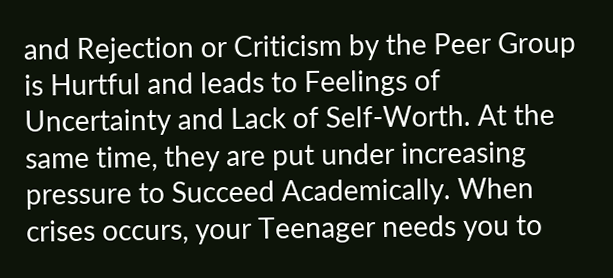and Rejection or Criticism by the Peer Group is Hurtful and leads to Feelings of Uncertainty and Lack of Self-Worth. At the same time, they are put under increasing pressure to Succeed Academically. When crises occurs, your Teenager needs you to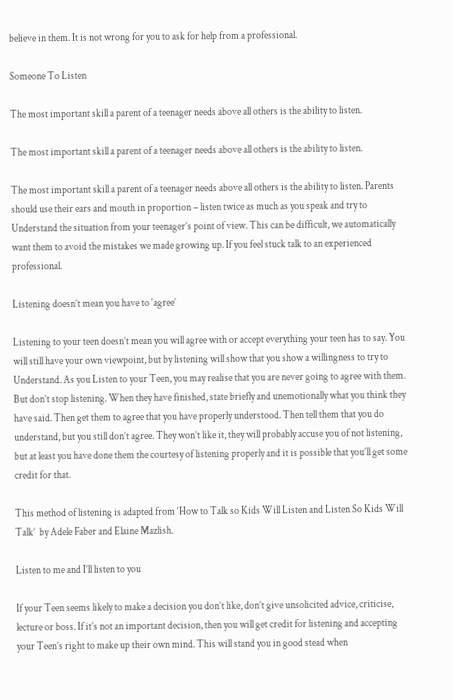believe in them. It is not wrong for you to ask for help from a professional.

Someone To Listen

The most important skill a parent of a teenager needs above all others is the ability to listen.

The most important skill a parent of a teenager needs above all others is the ability to listen.

The most important skill a parent of a teenager needs above all others is the ability to listen. Parents should use their ears and mouth in proportion – listen twice as much as you speak and try to Understand the situation from your teenager’s point of view. This can be difficult, we automatically want them to avoid the mistakes we made growing up. If you feel stuck talk to an experienced professional.

Listening doesn’t mean you have to ‘agree’

Listening to your teen doesn’t mean you will agree with or accept everything your teen has to say. You will still have your own viewpoint, but by listening will show that you show a willingness to try to Understand. As you Listen to your Teen, you may realise that you are never going to agree with them. But don’t stop listening. When they have finished, state briefly and unemotionally what you think they have said. Then get them to agree that you have properly understood. Then tell them that you do understand, but you still don’t agree. They won’t like it, they will probably accuse you of not listening, but at least you have done them the courtesy of listening properly and it is possible that you’ll get some credit for that.

This method of listening is adapted from ‘How to Talk so Kids Will Listen and Listen So Kids Will Talk’  by Adele Faber and Elaine Mazlish.

Listen to me and I’ll listen to you

If your Teen seems likely to make a decision you don’t like, don’t give unsolicited advice, criticise, lecture or boss. If it’s not an important decision, then you will get credit for listening and accepting your Teen’s right to make up their own mind. This will stand you in good stead when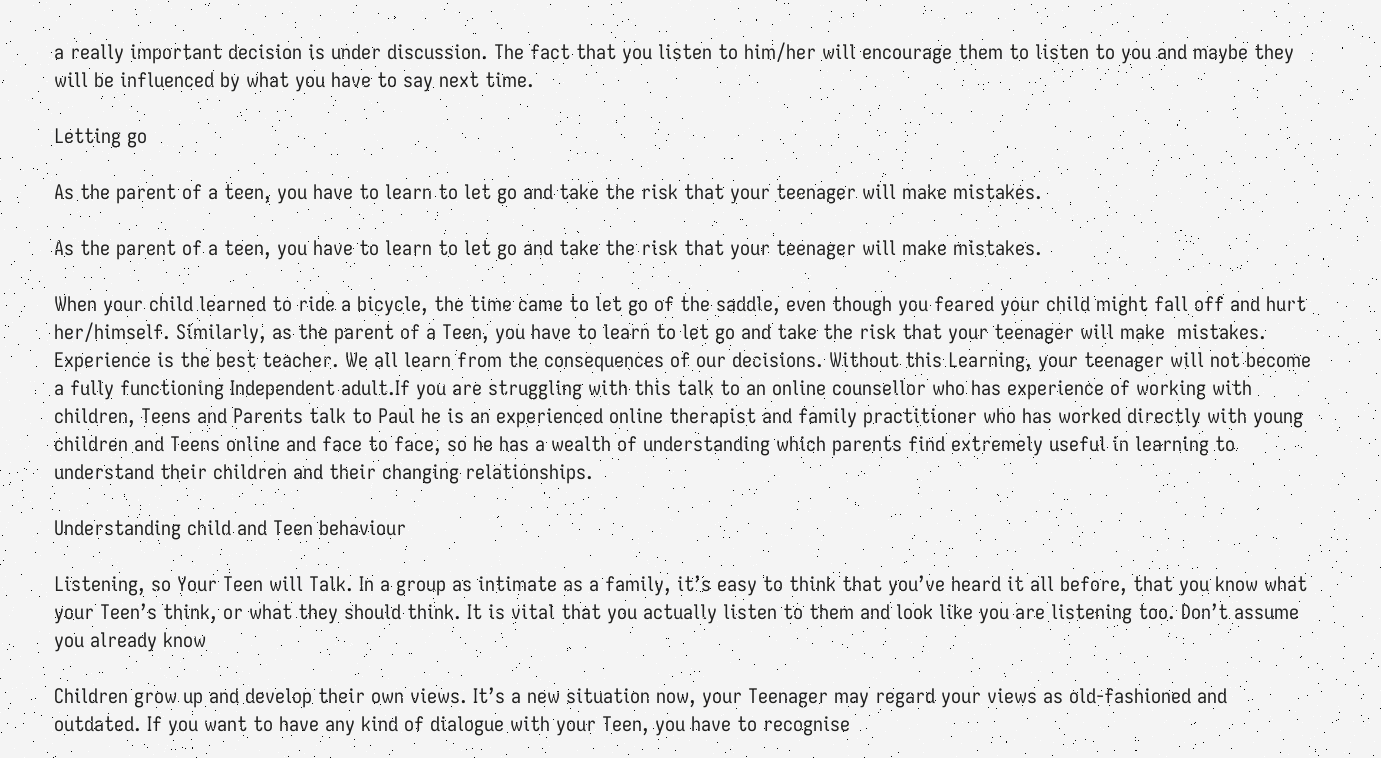a really important decision is under discussion. The fact that you listen to him/her will encourage them to listen to you and maybe they will be influenced by what you have to say next time.

Letting go

As the parent of a teen, you have to learn to let go and take the risk that your teenager will make mistakes.

As the parent of a teen, you have to learn to let go and take the risk that your teenager will make mistakes.

When your child learned to ride a bicycle, the time came to let go of the saddle, even though you feared your child might fall off and hurt her/himself. Similarly, as the parent of a Teen, you have to learn to let go and take the risk that your teenager will make  mistakes. Experience is the best teacher. We all learn from the consequences of our decisions. Without this Learning, your teenager will not become a fully functioning Independent adult.If you are struggling with this talk to an online counsellor who has experience of working with children, Teens and Parents talk to Paul he is an experienced online therapist and family practitioner who has worked directly with young children and Teens online and face to face, so he has a wealth of understanding which parents find extremely useful in learning to understand their children and their changing relationships.

Understanding child and Teen behaviour

Listening, so Your Teen will Talk. In a group as intimate as a family, it’s easy to think that you’ve heard it all before, that you know what your Teen’s think, or what they should think. It is vital that you actually listen to them and look like you are listening too. Don’t assume you already know

Children grow up and develop their own views. It’s a new situation now, your Teenager may regard your views as old-fashioned and outdated. If you want to have any kind of dialogue with your Teen, you have to recognise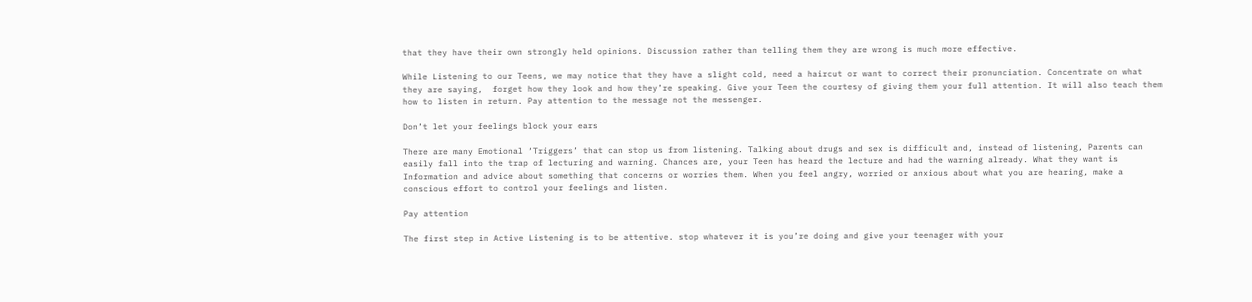that they have their own strongly held opinions. Discussion rather than telling them they are wrong is much more effective.

While Listening to our Teens, we may notice that they have a slight cold, need a haircut or want to correct their pronunciation. Concentrate on what they are saying,  forget how they look and how they’re speaking. Give your Teen the courtesy of giving them your full attention. It will also teach them how to listen in return. Pay attention to the message not the messenger.

Don’t let your feelings block your ears

There are many Emotional ‘Triggers’ that can stop us from listening. Talking about drugs and sex is difficult and, instead of listening, Parents can easily fall into the trap of lecturing and warning. Chances are, your Teen has heard the lecture and had the warning already. What they want is Information and advice about something that concerns or worries them. When you feel angry, worried or anxious about what you are hearing, make a conscious effort to control your feelings and listen.

Pay attention

The first step in Active Listening is to be attentive. stop whatever it is you’re doing and give your teenager with your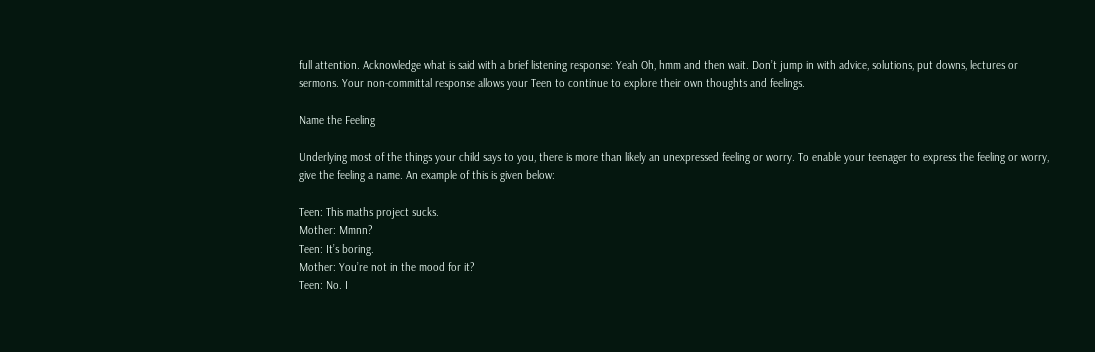full attention. Acknowledge what is said with a brief listening response: Yeah Oh, hmm and then wait. Don’t jump in with advice, solutions, put downs, lectures or sermons. Your non-committal response allows your Teen to continue to explore their own thoughts and feelings.

Name the Feeling

Underlying most of the things your child says to you, there is more than likely an unexpressed feeling or worry. To enable your teenager to express the feeling or worry, give the feeling a name. An example of this is given below:

Teen: This maths project sucks.
Mother: Mmnn?
Teen: It’s boring.
Mother: You’re not in the mood for it?
Teen: No. I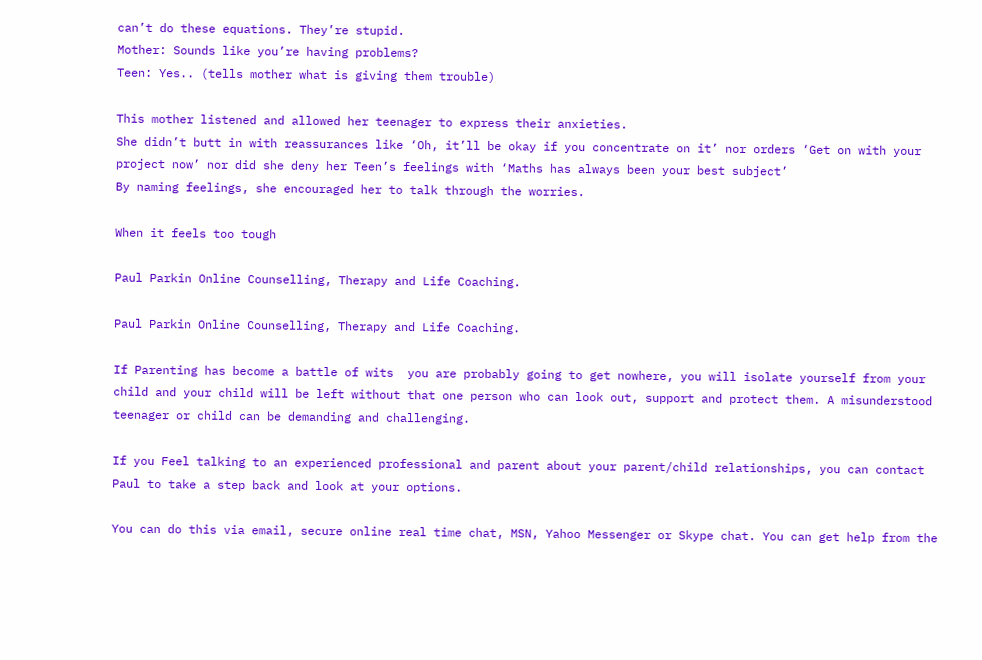can’t do these equations. They’re stupid.
Mother: Sounds like you’re having problems?
Teen: Yes.. (tells mother what is giving them trouble)

This mother listened and allowed her teenager to express their anxieties.
She didn’t butt in with reassurances like ‘Oh, it’ll be okay if you concentrate on it’ nor orders ‘Get on with your project now’ nor did she deny her Teen’s feelings with ‘Maths has always been your best subject’
By naming feelings, she encouraged her to talk through the worries.

When it feels too tough

Paul Parkin Online Counselling, Therapy and Life Coaching.

Paul Parkin Online Counselling, Therapy and Life Coaching.

If Parenting has become a battle of wits  you are probably going to get nowhere, you will isolate yourself from your child and your child will be left without that one person who can look out, support and protect them. A misunderstood teenager or child can be demanding and challenging.

If you Feel talking to an experienced professional and parent about your parent/child relationships, you can contact Paul to take a step back and look at your options.

You can do this via email, secure online real time chat, MSN, Yahoo Messenger or Skype chat. You can get help from the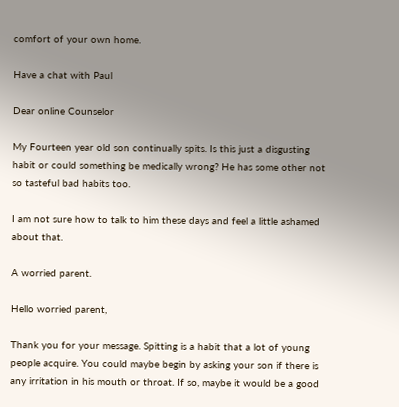comfort of your own home.

Have a chat with Paul

Dear online Counselor

My Fourteen year old son continually spits. Is this just a disgusting habit or could something be medically wrong? He has some other not so tasteful bad habits too.

I am not sure how to talk to him these days and feel a little ashamed about that.

A worried parent.

Hello worried parent,

Thank you for your message. Spitting is a habit that a lot of young people acquire. You could maybe begin by asking your son if there is any irritation in his mouth or throat. If so, maybe it would be a good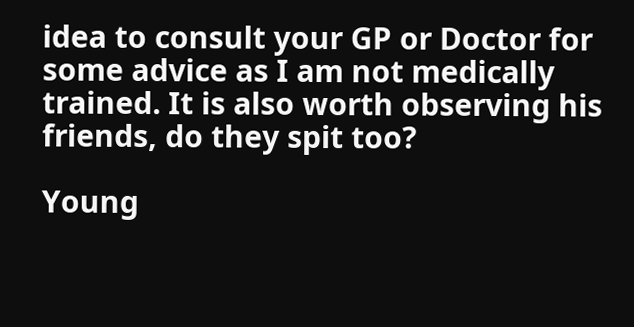idea to consult your GP or Doctor for some advice as I am not medically trained. It is also worth observing his friends, do they spit too?

Young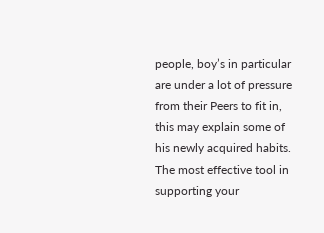people, boy’s in particular are under a lot of pressure from their Peers to fit in, this may explain some of his newly acquired habits. The most effective tool in supporting your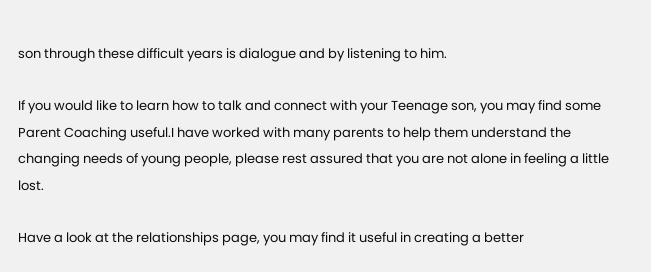son through these difficult years is dialogue and by listening to him.

If you would like to learn how to talk and connect with your Teenage son, you may find some Parent Coaching useful.I have worked with many parents to help them understand the changing needs of young people, please rest assured that you are not alone in feeling a little lost.

Have a look at the relationships page, you may find it useful in creating a better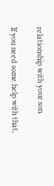relationship with your son.

If you need some help with that,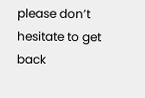please don’t hesitate to get back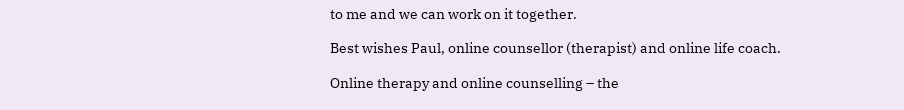to me and we can work on it together.

Best wishes Paul, online counsellor (therapist) and online life coach.

Online therapy and online counselling – the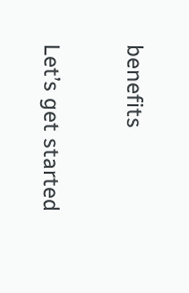benefits

Let’s get started